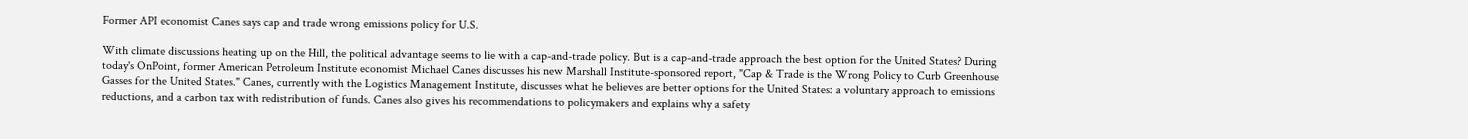Former API economist Canes says cap and trade wrong emissions policy for U.S.

With climate discussions heating up on the Hill, the political advantage seems to lie with a cap-and-trade policy. But is a cap-and-trade approach the best option for the United States? During today's OnPoint, former American Petroleum Institute economist Michael Canes discusses his new Marshall Institute-sponsored report, "Cap & Trade is the Wrong Policy to Curb Greenhouse Gasses for the United States." Canes, currently with the Logistics Management Institute, discusses what he believes are better options for the United States: a voluntary approach to emissions reductions, and a carbon tax with redistribution of funds. Canes also gives his recommendations to policymakers and explains why a safety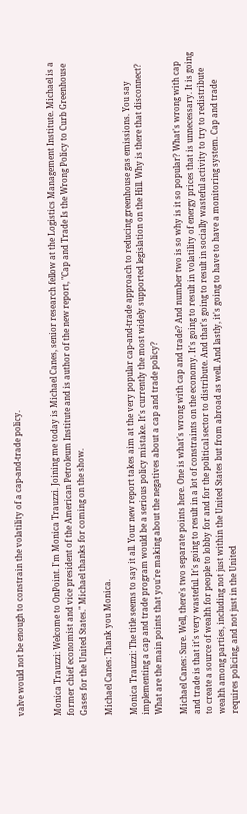valve would not be enough to constrain the volatility of a cap-and-trade policy.


Monica Trauzzi: Welcome to OnPoint. I'm Monica Trauzzi. Joining me today is Michael Canes, senior research fellow at the Logistics Management Institute. Michael is a former chief economist and vice president of the American Petroleum Institute and is author of the new report, "Cap and Trade Is the Wrong Policy to Curb Greenhouse Gases for the United States." Michael thanks for coming on the show.

Michael Canes: Thank you Monica.

Monica Trauzzi: The title seems to say it all. Your new report takes aim at the very popular cap-and-trade approach to reducing greenhouse gas emissions. You say implementing a cap and trade program would be a serious policy mistake. It's currently the most widely supported legislation on the Hill. Why is there that disconnect? What are the main points that you're making about the negatives about a cap and trade policy?

Michael Canes: Sure. Well, there's two separate points here. One is what's wrong with cap and trade? And number two is so why is it so popular? What's wrong with cap and trade is that it's very wasteful. It's going to result in a lot of constraints on the economy. It's going to result in volatility of energy prices that is unnecessary. It is going to create a source of wealth for people to lobby for and for the political sector to distribute. And that's going to result in socially wasteful activity to try to redistribute wealth among parties, including not just within the United States but from abroad as well. And lastly, it's going to have to have a monitoring system. Cap and trade requires policing, and not just in the United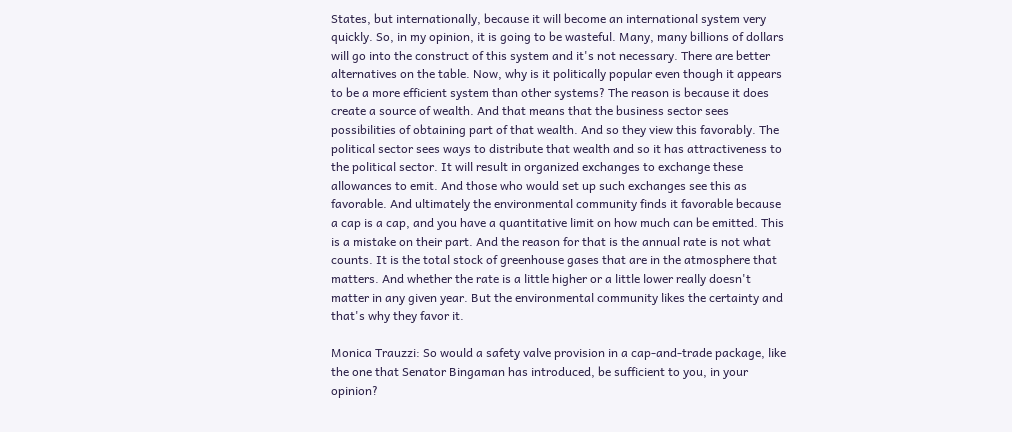States, but internationally, because it will become an international system very quickly. So, in my opinion, it is going to be wasteful. Many, many billions of dollars will go into the construct of this system and it's not necessary. There are better alternatives on the table. Now, why is it politically popular even though it appears to be a more efficient system than other systems? The reason is because it does create a source of wealth. And that means that the business sector sees possibilities of obtaining part of that wealth. And so they view this favorably. The political sector sees ways to distribute that wealth and so it has attractiveness to the political sector. It will result in organized exchanges to exchange these allowances to emit. And those who would set up such exchanges see this as favorable. And ultimately the environmental community finds it favorable because a cap is a cap, and you have a quantitative limit on how much can be emitted. This is a mistake on their part. And the reason for that is the annual rate is not what counts. It is the total stock of greenhouse gases that are in the atmosphere that matters. And whether the rate is a little higher or a little lower really doesn't matter in any given year. But the environmental community likes the certainty and that's why they favor it.

Monica Trauzzi: So would a safety valve provision in a cap-and-trade package, like the one that Senator Bingaman has introduced, be sufficient to you, in your opinion?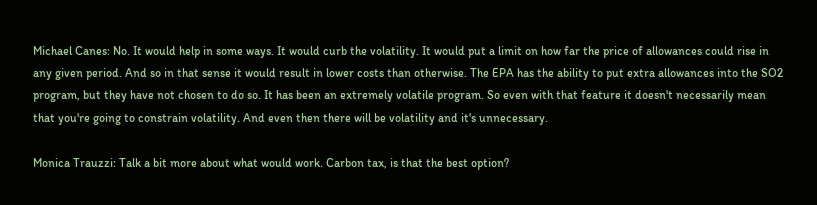Michael Canes: No. It would help in some ways. It would curb the volatility. It would put a limit on how far the price of allowances could rise in any given period. And so in that sense it would result in lower costs than otherwise. The EPA has the ability to put extra allowances into the SO2 program, but they have not chosen to do so. It has been an extremely volatile program. So even with that feature it doesn't necessarily mean that you're going to constrain volatility. And even then there will be volatility and it's unnecessary.

Monica Trauzzi: Talk a bit more about what would work. Carbon tax, is that the best option?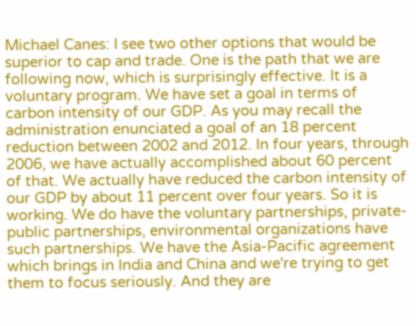Michael Canes: I see two other options that would be superior to cap and trade. One is the path that we are following now, which is surprisingly effective. It is a voluntary program. We have set a goal in terms of carbon intensity of our GDP. As you may recall the administration enunciated a goal of an 18 percent reduction between 2002 and 2012. In four years, through 2006, we have actually accomplished about 60 percent of that. We actually have reduced the carbon intensity of our GDP by about 11 percent over four years. So it is working. We do have the voluntary partnerships, private-public partnerships, environmental organizations have such partnerships. We have the Asia-Pacific agreement which brings in India and China and we're trying to get them to focus seriously. And they are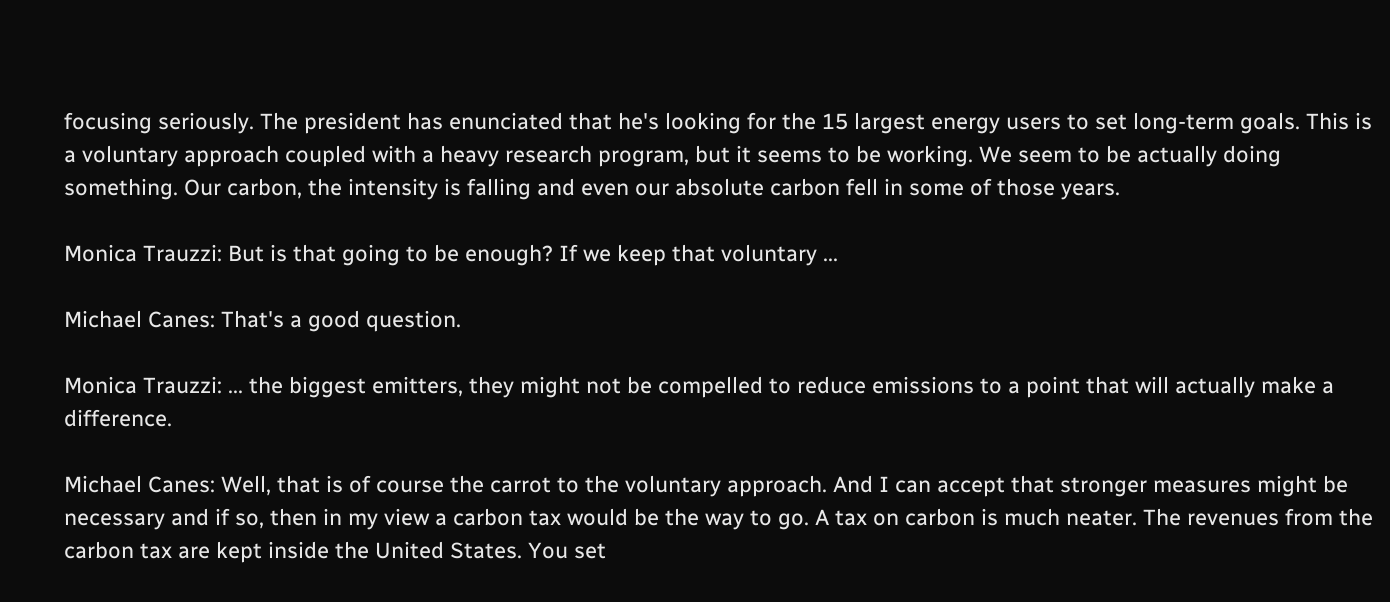focusing seriously. The president has enunciated that he's looking for the 15 largest energy users to set long-term goals. This is a voluntary approach coupled with a heavy research program, but it seems to be working. We seem to be actually doing something. Our carbon, the intensity is falling and even our absolute carbon fell in some of those years.

Monica Trauzzi: But is that going to be enough? If we keep that voluntary ...

Michael Canes: That's a good question.

Monica Trauzzi: ... the biggest emitters, they might not be compelled to reduce emissions to a point that will actually make a difference.

Michael Canes: Well, that is of course the carrot to the voluntary approach. And I can accept that stronger measures might be necessary and if so, then in my view a carbon tax would be the way to go. A tax on carbon is much neater. The revenues from the carbon tax are kept inside the United States. You set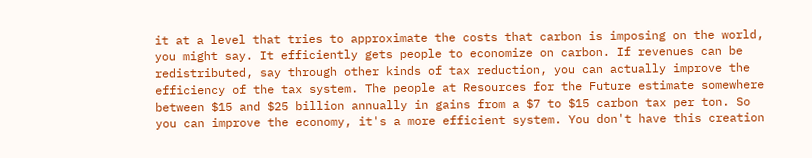it at a level that tries to approximate the costs that carbon is imposing on the world, you might say. It efficiently gets people to economize on carbon. If revenues can be redistributed, say through other kinds of tax reduction, you can actually improve the efficiency of the tax system. The people at Resources for the Future estimate somewhere between $15 and $25 billion annually in gains from a $7 to $15 carbon tax per ton. So you can improve the economy, it's a more efficient system. You don't have this creation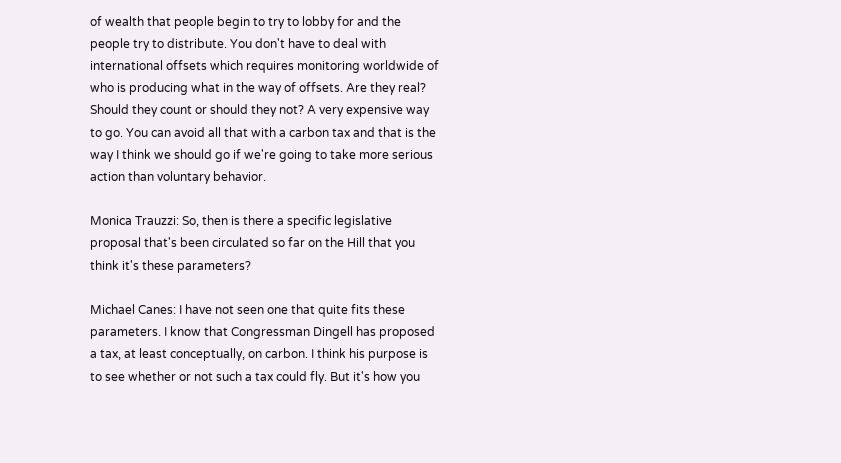of wealth that people begin to try to lobby for and the people try to distribute. You don't have to deal with international offsets which requires monitoring worldwide of who is producing what in the way of offsets. Are they real? Should they count or should they not? A very expensive way to go. You can avoid all that with a carbon tax and that is the way I think we should go if we're going to take more serious action than voluntary behavior.

Monica Trauzzi: So, then is there a specific legislative proposal that's been circulated so far on the Hill that you think it's these parameters?

Michael Canes: I have not seen one that quite fits these parameters. I know that Congressman Dingell has proposed a tax, at least conceptually, on carbon. I think his purpose is to see whether or not such a tax could fly. But it's how you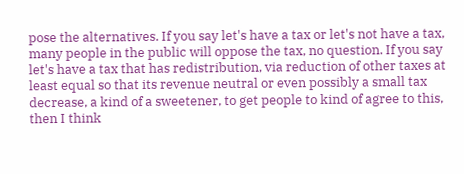pose the alternatives. If you say let's have a tax or let's not have a tax, many people in the public will oppose the tax, no question. If you say let's have a tax that has redistribution, via reduction of other taxes at least equal so that its revenue neutral or even possibly a small tax decrease, a kind of a sweetener, to get people to kind of agree to this, then I think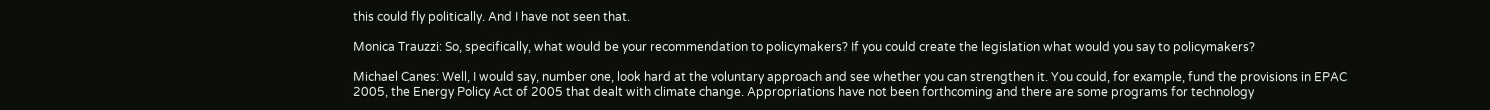this could fly politically. And I have not seen that.

Monica Trauzzi: So, specifically, what would be your recommendation to policymakers? If you could create the legislation what would you say to policymakers?

Michael Canes: Well, I would say, number one, look hard at the voluntary approach and see whether you can strengthen it. You could, for example, fund the provisions in EPAC 2005, the Energy Policy Act of 2005 that dealt with climate change. Appropriations have not been forthcoming and there are some programs for technology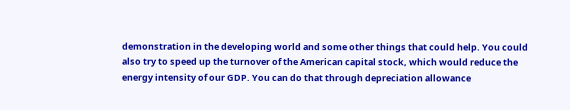demonstration in the developing world and some other things that could help. You could also try to speed up the turnover of the American capital stock, which would reduce the energy intensity of our GDP. You can do that through depreciation allowance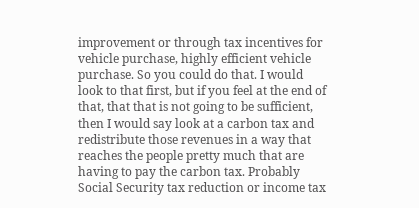improvement or through tax incentives for vehicle purchase, highly efficient vehicle purchase. So you could do that. I would look to that first, but if you feel at the end of that, that that is not going to be sufficient, then I would say look at a carbon tax and redistribute those revenues in a way that reaches the people pretty much that are having to pay the carbon tax. Probably Social Security tax reduction or income tax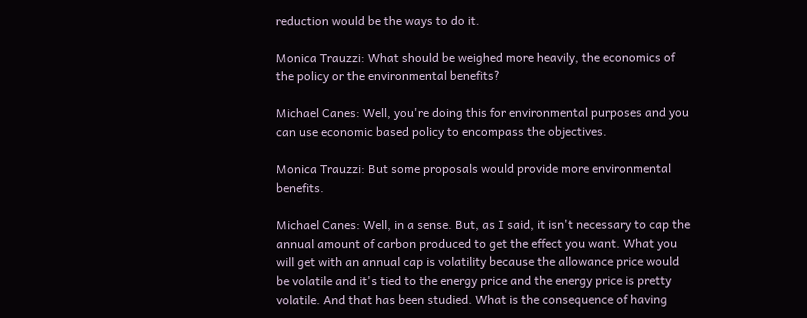reduction would be the ways to do it.

Monica Trauzzi: What should be weighed more heavily, the economics of the policy or the environmental benefits?

Michael Canes: Well, you're doing this for environmental purposes and you can use economic based policy to encompass the objectives.

Monica Trauzzi: But some proposals would provide more environmental benefits.

Michael Canes: Well, in a sense. But, as I said, it isn't necessary to cap the annual amount of carbon produced to get the effect you want. What you will get with an annual cap is volatility because the allowance price would be volatile and it's tied to the energy price and the energy price is pretty volatile. And that has been studied. What is the consequence of having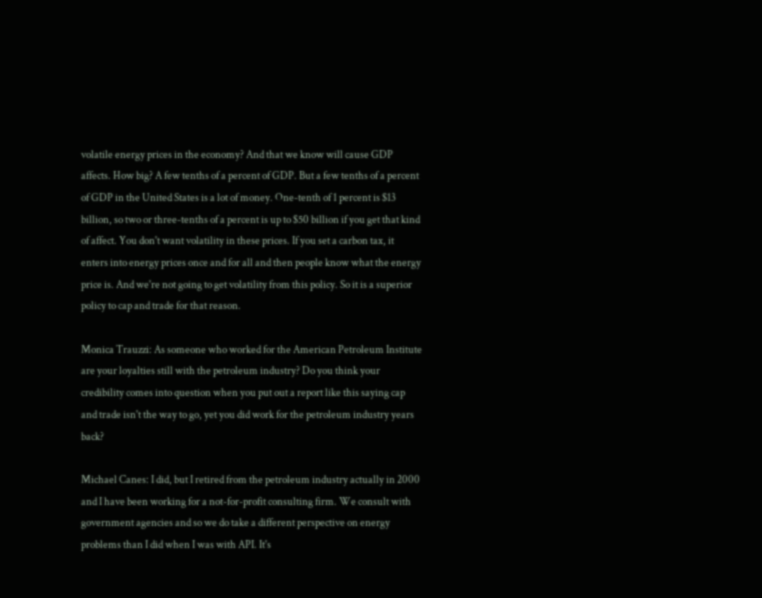volatile energy prices in the economy? And that we know will cause GDP affects. How big? A few tenths of a percent of GDP. But a few tenths of a percent of GDP in the United States is a lot of money. One-tenth of 1 percent is $13 billion, so two or three-tenths of a percent is up to $50 billion if you get that kind of affect. You don't want volatility in these prices. If you set a carbon tax, it enters into energy prices once and for all and then people know what the energy price is. And we're not going to get volatility from this policy. So it is a superior policy to cap and trade for that reason.

Monica Trauzzi: As someone who worked for the American Petroleum Institute are your loyalties still with the petroleum industry? Do you think your credibility comes into question when you put out a report like this saying cap and trade isn't the way to go, yet you did work for the petroleum industry years back?

Michael Canes: I did, but I retired from the petroleum industry actually in 2000 and I have been working for a not-for-profit consulting firm. We consult with government agencies and so we do take a different perspective on energy problems than I did when I was with API. It's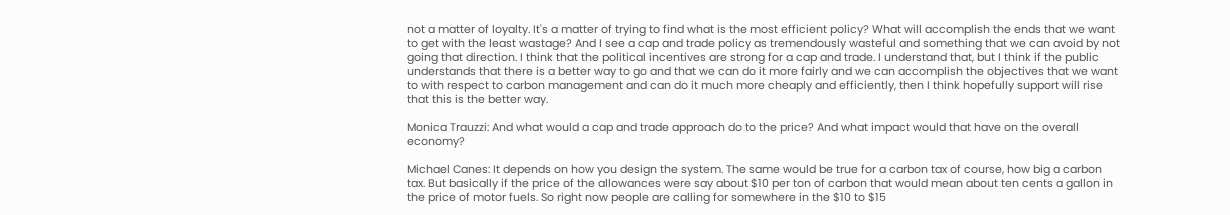not a matter of loyalty. It's a matter of trying to find what is the most efficient policy? What will accomplish the ends that we want to get with the least wastage? And I see a cap and trade policy as tremendously wasteful and something that we can avoid by not going that direction. I think that the political incentives are strong for a cap and trade. I understand that, but I think if the public understands that there is a better way to go and that we can do it more fairly and we can accomplish the objectives that we want to with respect to carbon management and can do it much more cheaply and efficiently, then I think hopefully support will rise that this is the better way.

Monica Trauzzi: And what would a cap and trade approach do to the price? And what impact would that have on the overall economy?

Michael Canes: It depends on how you design the system. The same would be true for a carbon tax of course, how big a carbon tax. But basically if the price of the allowances were say about $10 per ton of carbon that would mean about ten cents a gallon in the price of motor fuels. So right now people are calling for somewhere in the $10 to $15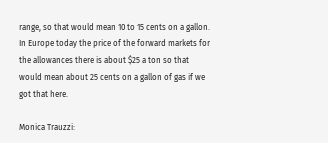range, so that would mean 10 to 15 cents on a gallon. In Europe today the price of the forward markets for the allowances there is about $25 a ton so that would mean about 25 cents on a gallon of gas if we got that here.

Monica Trauzzi: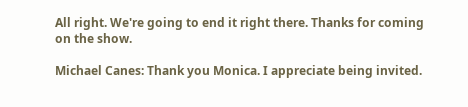All right. We're going to end it right there. Thanks for coming on the show.

Michael Canes: Thank you Monica. I appreciate being invited.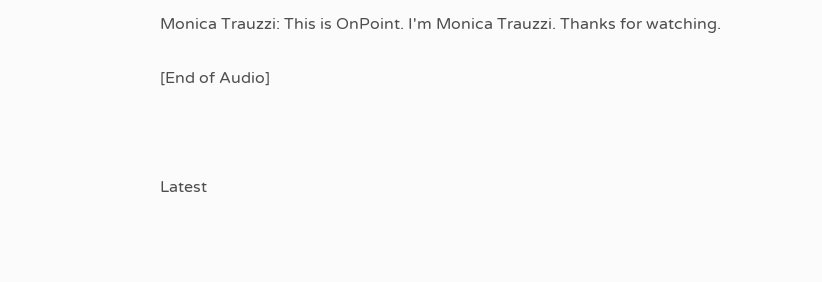Monica Trauzzi: This is OnPoint. I'm Monica Trauzzi. Thanks for watching.

[End of Audio]



Latest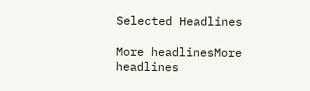Selected Headlines

More headlinesMore headlines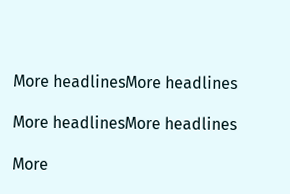More headlinesMore headlines

More headlinesMore headlines

More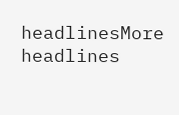headlinesMore headlines